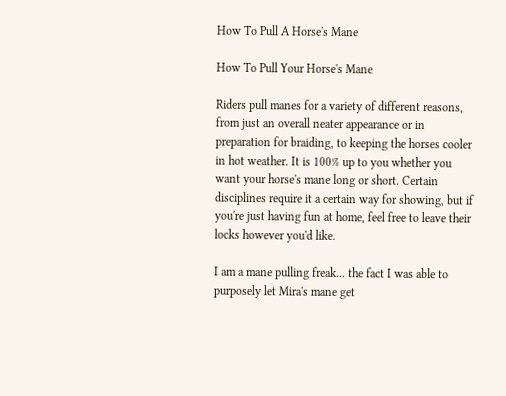How To Pull A Horse's Mane

How To Pull Your Horse's Mane

Riders pull manes for a variety of different reasons, from just an overall neater appearance or in preparation for braiding, to keeping the horses cooler in hot weather. It is 100% up to you whether you want your horse's mane long or short. Certain disciplines require it a certain way for showing, but if you're just having fun at home, feel free to leave their locks however you'd like.

I am a mane pulling freak... the fact I was able to purposely let Mira's mane get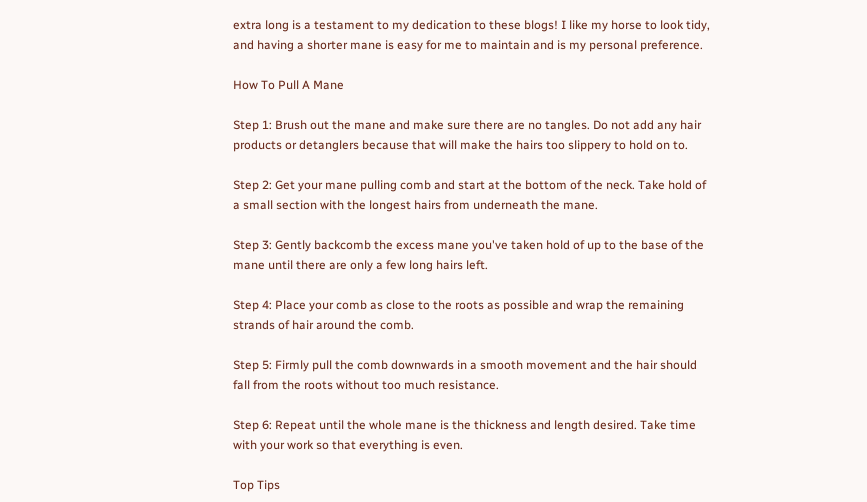extra long is a testament to my dedication to these blogs! I like my horse to look tidy, and having a shorter mane is easy for me to maintain and is my personal preference.

How To Pull A Mane

Step 1: Brush out the mane and make sure there are no tangles. Do not add any hair products or detanglers because that will make the hairs too slippery to hold on to.

Step 2: Get your mane pulling comb and start at the bottom of the neck. Take hold of a small section with the longest hairs from underneath the mane.

Step 3: Gently backcomb the excess mane you've taken hold of up to the base of the mane until there are only a few long hairs left.

Step 4: Place your comb as close to the roots as possible and wrap the remaining strands of hair around the comb.

Step 5: Firmly pull the comb downwards in a smooth movement and the hair should fall from the roots without too much resistance.

Step 6: Repeat until the whole mane is the thickness and length desired. Take time with your work so that everything is even.

Top Tips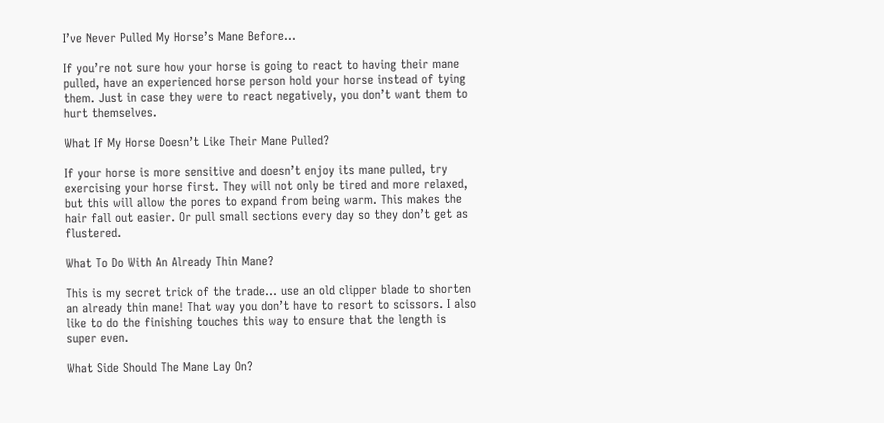I’ve Never Pulled My Horse’s Mane Before...

If you’re not sure how your horse is going to react to having their mane pulled, have an experienced horse person hold your horse instead of tying them. Just in case they were to react negatively, you don’t want them to hurt themselves.

What If My Horse Doesn’t Like Their Mane Pulled?

If your horse is more sensitive and doesn’t enjoy its mane pulled, try exercising your horse first. They will not only be tired and more relaxed, but this will allow the pores to expand from being warm. This makes the hair fall out easier. Or pull small sections every day so they don’t get as flustered.

What To Do With An Already Thin Mane?

This is my secret trick of the trade… use an old clipper blade to shorten an already thin mane! That way you don’t have to resort to scissors. I also like to do the finishing touches this way to ensure that the length is super even.

What Side Should The Mane Lay On?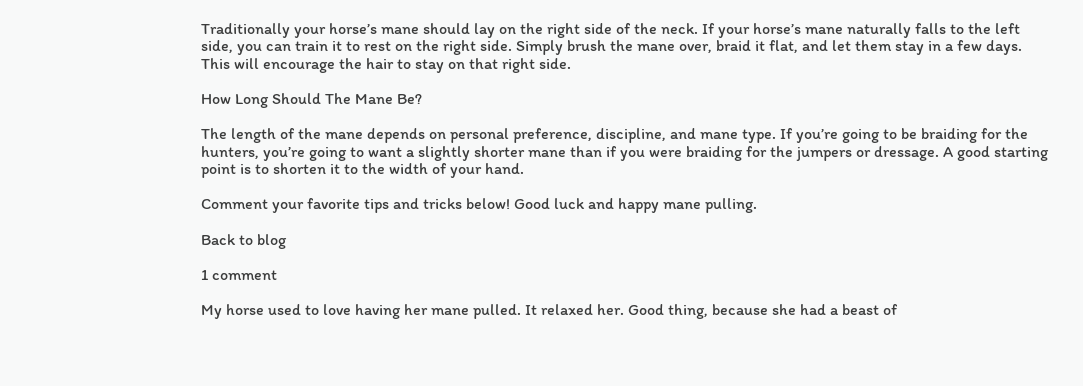Traditionally your horse’s mane should lay on the right side of the neck. If your horse’s mane naturally falls to the left side, you can train it to rest on the right side. Simply brush the mane over, braid it flat, and let them stay in a few days. This will encourage the hair to stay on that right side.

How Long Should The Mane Be?

The length of the mane depends on personal preference, discipline, and mane type. If you’re going to be braiding for the hunters, you’re going to want a slightly shorter mane than if you were braiding for the jumpers or dressage. A good starting point is to shorten it to the width of your hand.

Comment your favorite tips and tricks below! Good luck and happy mane pulling.

Back to blog

1 comment

My horse used to love having her mane pulled. It relaxed her. Good thing, because she had a beast of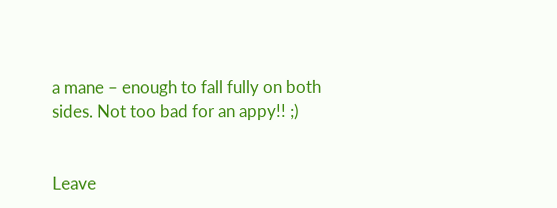a mane – enough to fall fully on both sides. Not too bad for an appy!! ;)


Leave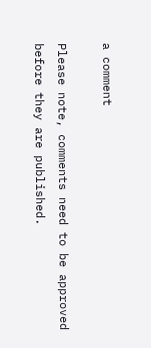a comment

Please note, comments need to be approved before they are published.